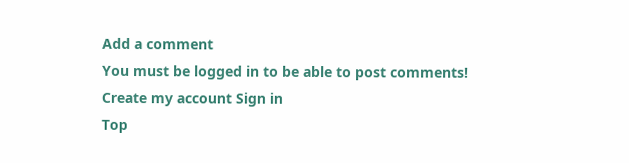Add a comment
You must be logged in to be able to post comments!
Create my account Sign in
Top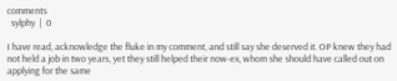comments
  sylphy  |  0

I have read, acknowledge the fluke in my comment, and still say she deserved it. OP knew they had not held a job in two years, yet they still helped their now-ex, whom she should have called out on applying for the same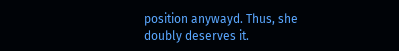position anywayd. Thus, she doubly deserves it.